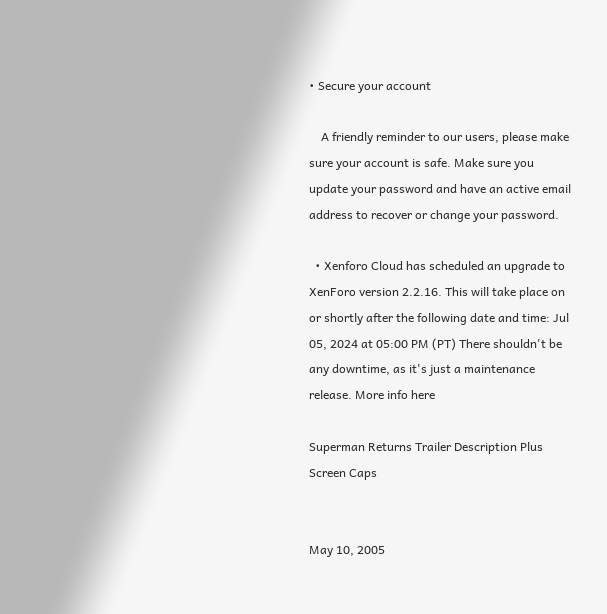• Secure your account

    A friendly reminder to our users, please make sure your account is safe. Make sure you update your password and have an active email address to recover or change your password.

  • Xenforo Cloud has scheduled an upgrade to XenForo version 2.2.16. This will take place on or shortly after the following date and time: Jul 05, 2024 at 05:00 PM (PT) There shouldn't be any downtime, as it's just a maintenance release. More info here

Superman Returns Trailer Description Plus Screen Caps


May 10, 2005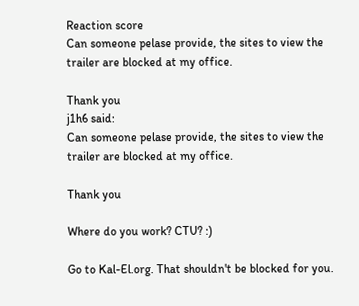Reaction score
Can someone pelase provide, the sites to view the trailer are blocked at my office.

Thank you
j1h6 said:
Can someone pelase provide, the sites to view the trailer are blocked at my office.

Thank you

Where do you work? CTU? :)

Go to Kal-El.org. That shouldn't be blocked for you.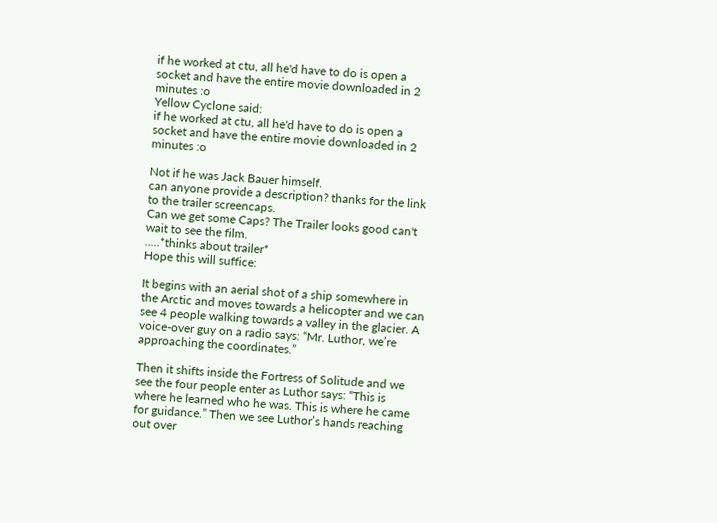if he worked at ctu, all he'd have to do is open a socket and have the entire movie downloaded in 2 minutes :o
Yellow Cyclone said:
if he worked at ctu, all he'd have to do is open a socket and have the entire movie downloaded in 2 minutes :o

Not if he was Jack Bauer himself.
can anyone provide a description? thanks for the link to the trailer screencaps.
Can we get some Caps? The Trailer looks good can't wait to see the film.
.....*thinks about trailer*
Hope this will suffice:

It begins with an aerial shot of a ship somewhere in the Arctic and moves towards a helicopter and we can see 4 people walking towards a valley in the glacier. A voice-over guy on a radio says: “Mr. Luthor, we’re approaching the coordinates.”

Then it shifts inside the Fortress of Solitude and we see the four people enter as Luthor says: “This is where he learned who he was. This is where he came for guidance.” Then we see Luthor’s hands reaching out over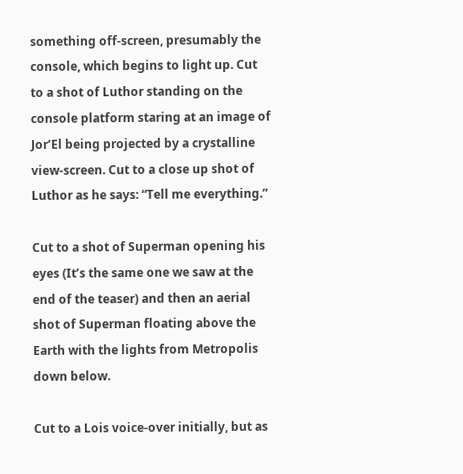something off-screen, presumably the console, which begins to light up. Cut to a shot of Luthor standing on the console platform staring at an image of Jor’El being projected by a crystalline view-screen. Cut to a close up shot of Luthor as he says: “Tell me everything.”

Cut to a shot of Superman opening his eyes (It’s the same one we saw at the end of the teaser) and then an aerial shot of Superman floating above the Earth with the lights from Metropolis down below.

Cut to a Lois voice-over initially, but as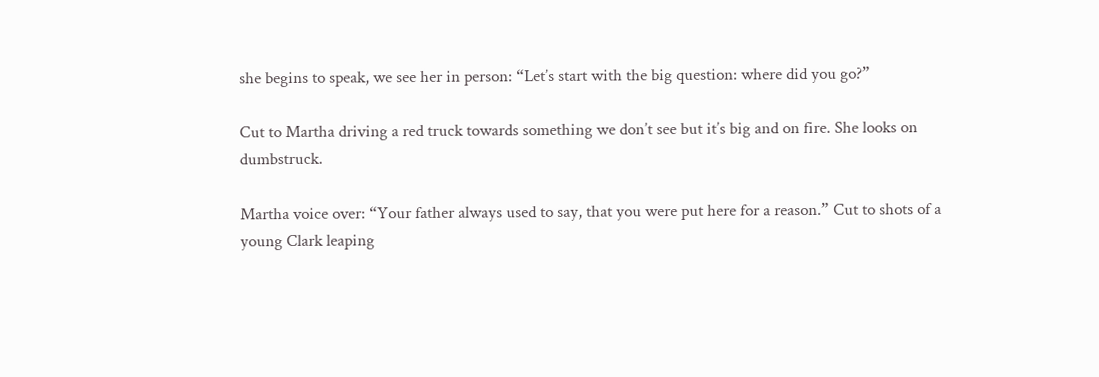she begins to speak, we see her in person: “Let’s start with the big question: where did you go?”

Cut to Martha driving a red truck towards something we don’t see but it’s big and on fire. She looks on dumbstruck.

Martha voice over: “Your father always used to say, that you were put here for a reason.” Cut to shots of a young Clark leaping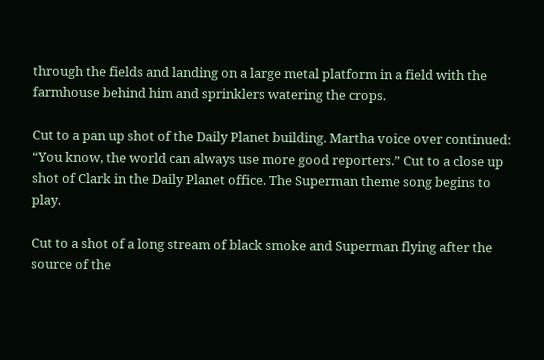through the fields and landing on a large metal platform in a field with the farmhouse behind him and sprinklers watering the crops.

Cut to a pan up shot of the Daily Planet building. Martha voice over continued: “You know, the world can always use more good reporters.” Cut to a close up shot of Clark in the Daily Planet office. The Superman theme song begins to play.

Cut to a shot of a long stream of black smoke and Superman flying after the source of the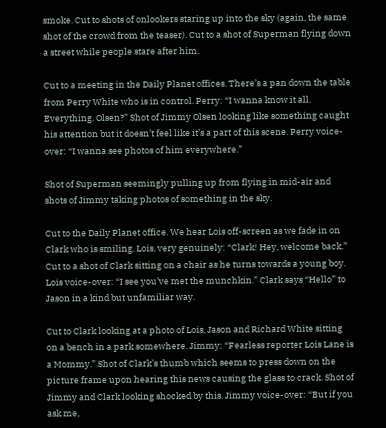smoke. Cut to shots of onlookers staring up into the sky (again, the same shot of the crowd from the teaser). Cut to a shot of Superman flying down a street while people stare after him.

Cut to a meeting in the Daily Planet offices. There’s a pan down the table from Perry White who is in control. Perry: “I wanna know it all. Everything. Olsen?” Shot of Jimmy Olsen looking like something caught his attention but it doesn’t feel like it’s a part of this scene. Perry voice-over: “I wanna see photos of him everywhere.”

Shot of Superman seemingly pulling up from flying in mid-air and shots of Jimmy taking photos of something in the sky.

Cut to the Daily Planet office. We hear Lois off-screen as we fade in on Clark who is smiling. Lois, very genuinely: “Clark! Hey, welcome back.” Cut to a shot of Clark sitting on a chair as he turns towards a young boy. Lois voice-over: “I see you’ve met the munchkin.” Clark says “Hello” to Jason in a kind but unfamiliar way.

Cut to Clark looking at a photo of Lois, Jason and Richard White sitting on a bench in a park somewhere. Jimmy: “Fearless reporter Lois Lane is a Mommy.” Shot of Clark’s thumb which seems to press down on the picture frame upon hearing this news causing the glass to crack. Shot of Jimmy and Clark looking shocked by this. Jimmy voice-over: “But if you ask me,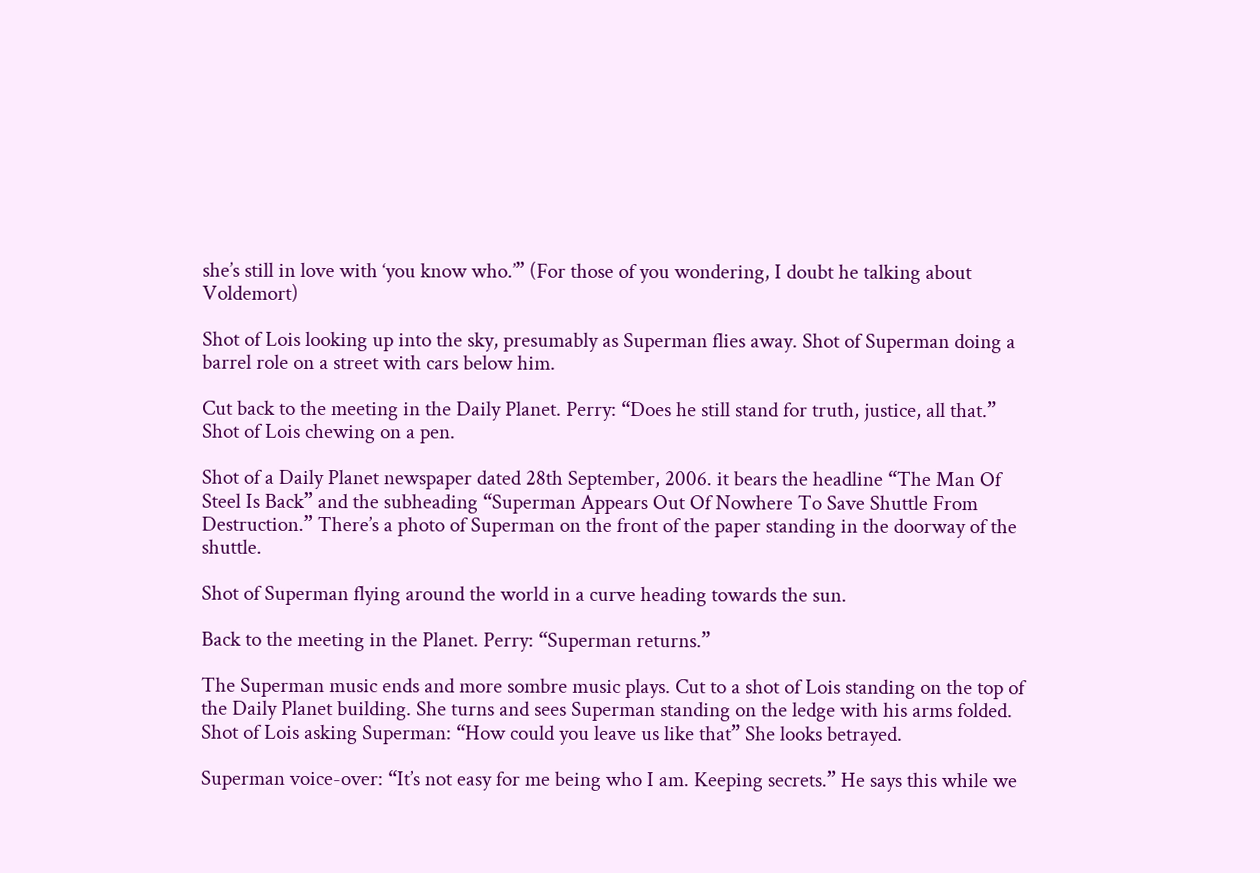she’s still in love with ‘you know who.’” (For those of you wondering, I doubt he talking about Voldemort)

Shot of Lois looking up into the sky, presumably as Superman flies away. Shot of Superman doing a barrel role on a street with cars below him.

Cut back to the meeting in the Daily Planet. Perry: “Does he still stand for truth, justice, all that.” Shot of Lois chewing on a pen.

Shot of a Daily Planet newspaper dated 28th September, 2006. it bears the headline “The Man Of Steel Is Back” and the subheading “Superman Appears Out Of Nowhere To Save Shuttle From Destruction.” There’s a photo of Superman on the front of the paper standing in the doorway of the shuttle.

Shot of Superman flying around the world in a curve heading towards the sun.

Back to the meeting in the Planet. Perry: “Superman returns.”

The Superman music ends and more sombre music plays. Cut to a shot of Lois standing on the top of the Daily Planet building. She turns and sees Superman standing on the ledge with his arms folded. Shot of Lois asking Superman: “How could you leave us like that” She looks betrayed.

Superman voice-over: “It’s not easy for me being who I am. Keeping secrets.” He says this while we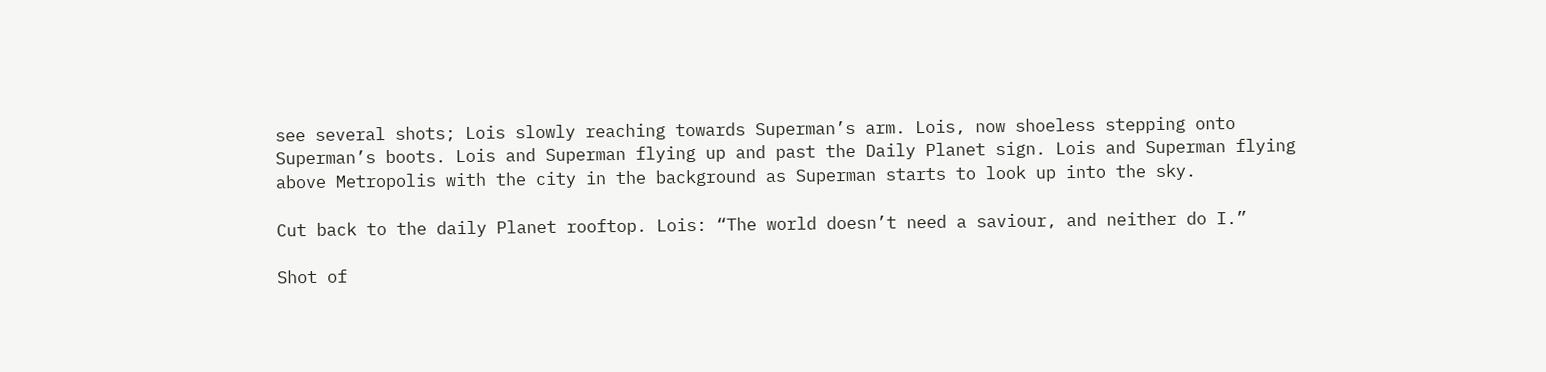see several shots; Lois slowly reaching towards Superman’s arm. Lois, now shoeless stepping onto Superman’s boots. Lois and Superman flying up and past the Daily Planet sign. Lois and Superman flying above Metropolis with the city in the background as Superman starts to look up into the sky.

Cut back to the daily Planet rooftop. Lois: “The world doesn’t need a saviour, and neither do I.”

Shot of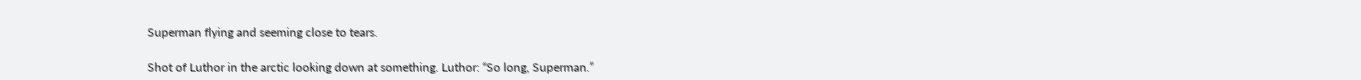Superman flying and seeming close to tears.

Shot of Luthor in the arctic looking down at something. Luthor: “So long, Superman.”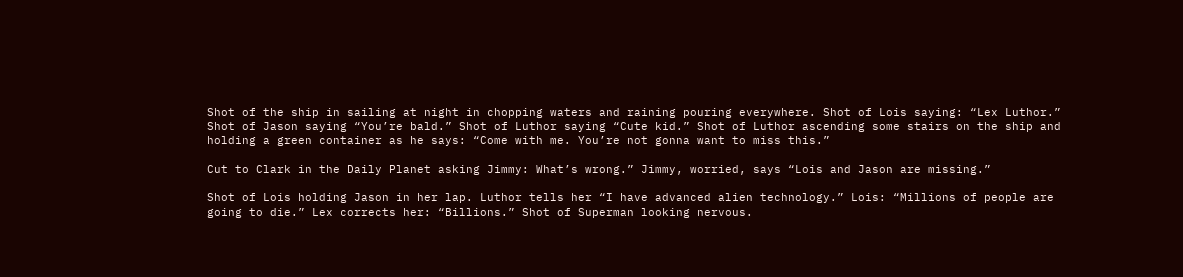Shot of the ship in sailing at night in chopping waters and raining pouring everywhere. Shot of Lois saying: “Lex Luthor.” Shot of Jason saying “You’re bald.” Shot of Luthor saying “Cute kid.” Shot of Luthor ascending some stairs on the ship and holding a green container as he says: “Come with me. You’re not gonna want to miss this.”

Cut to Clark in the Daily Planet asking Jimmy: What’s wrong.” Jimmy, worried, says “Lois and Jason are missing.”

Shot of Lois holding Jason in her lap. Luthor tells her “I have advanced alien technology.” Lois: “Millions of people are going to die.” Lex corrects her: “Billions.” Shot of Superman looking nervous.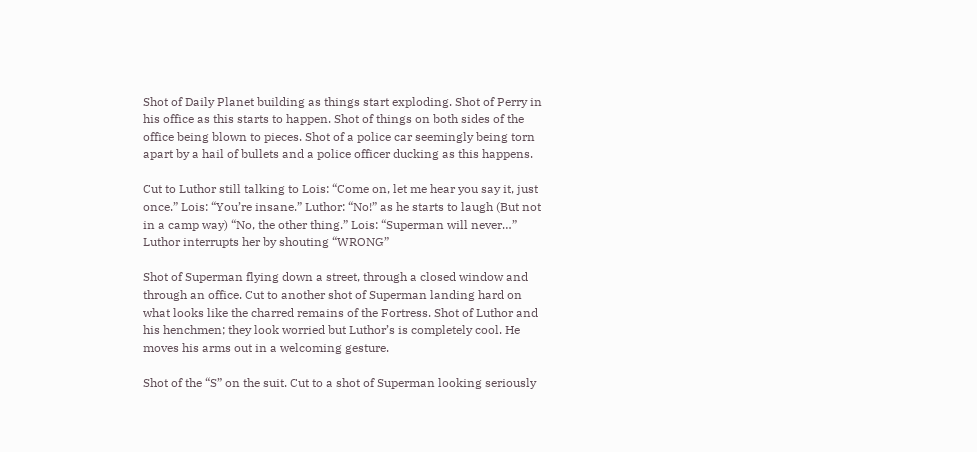Shot of Daily Planet building as things start exploding. Shot of Perry in his office as this starts to happen. Shot of things on both sides of the office being blown to pieces. Shot of a police car seemingly being torn apart by a hail of bullets and a police officer ducking as this happens.

Cut to Luthor still talking to Lois: “Come on, let me hear you say it, just once.” Lois: “You’re insane.” Luthor: “No!” as he starts to laugh (But not in a camp way) “No, the other thing.” Lois: “Superman will never…” Luthor interrupts her by shouting “WRONG”

Shot of Superman flying down a street, through a closed window and through an office. Cut to another shot of Superman landing hard on what looks like the charred remains of the Fortress. Shot of Luthor and his henchmen; they look worried but Luthor’s is completely cool. He moves his arms out in a welcoming gesture.

Shot of the “S” on the suit. Cut to a shot of Superman looking seriously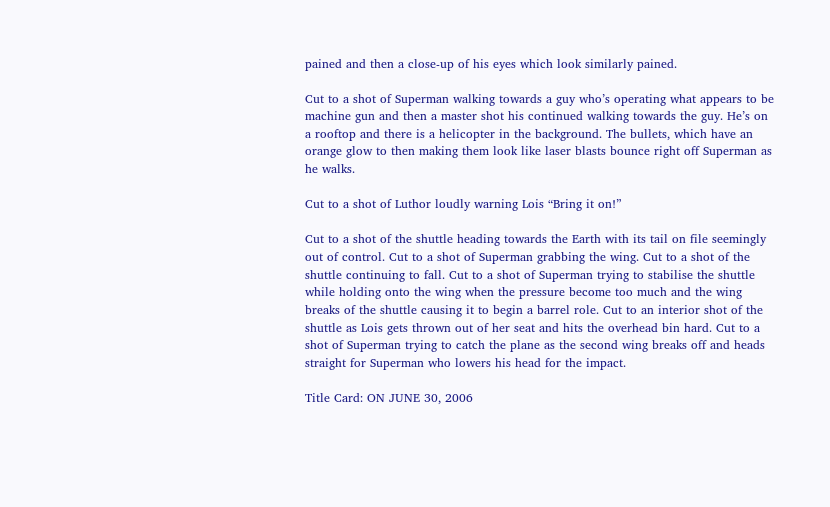pained and then a close-up of his eyes which look similarly pained.

Cut to a shot of Superman walking towards a guy who’s operating what appears to be machine gun and then a master shot his continued walking towards the guy. He’s on a rooftop and there is a helicopter in the background. The bullets, which have an orange glow to then making them look like laser blasts bounce right off Superman as he walks.

Cut to a shot of Luthor loudly warning Lois “Bring it on!”

Cut to a shot of the shuttle heading towards the Earth with its tail on file seemingly out of control. Cut to a shot of Superman grabbing the wing. Cut to a shot of the shuttle continuing to fall. Cut to a shot of Superman trying to stabilise the shuttle while holding onto the wing when the pressure become too much and the wing breaks of the shuttle causing it to begin a barrel role. Cut to an interior shot of the shuttle as Lois gets thrown out of her seat and hits the overhead bin hard. Cut to a shot of Superman trying to catch the plane as the second wing breaks off and heads straight for Superman who lowers his head for the impact.

Title Card: ON JUNE 30, 2006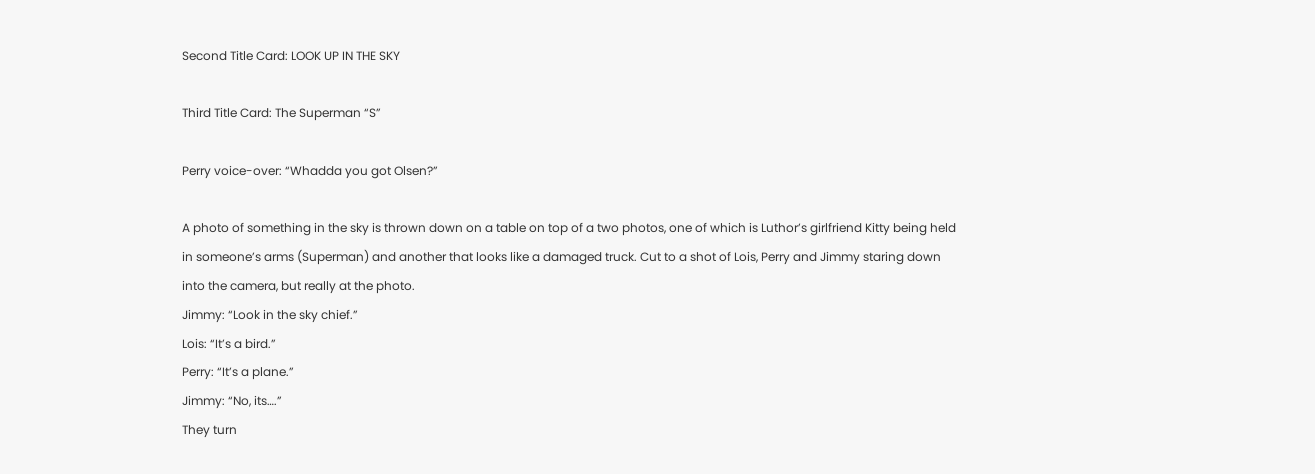Second Title Card: LOOK UP IN THE SKY

Third Title Card: The Superman “S”

Perry voice-over: “Whadda you got Olsen?”

A photo of something in the sky is thrown down on a table on top of a two photos, one of which is Luthor’s girlfriend Kitty being held in someone’s arms (Superman) and another that looks like a damaged truck. Cut to a shot of Lois, Perry and Jimmy staring down into the camera, but really at the photo.
Jimmy: “Look in the sky chief.”
Lois: “It’s a bird.”
Perry: “It’s a plane.”
Jimmy: “No, its….”
They turn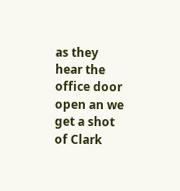as they hear the office door open an we get a shot of Clark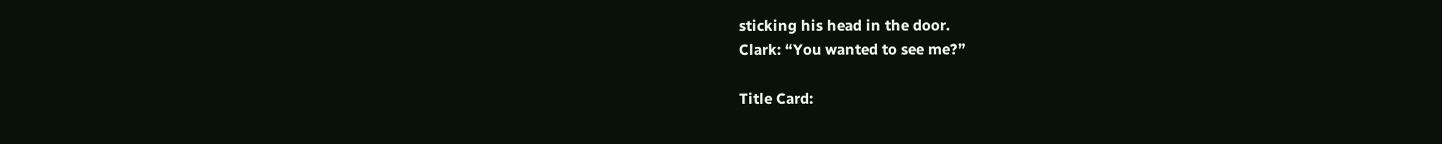sticking his head in the door.
Clark: “You wanted to see me?”

Title Card: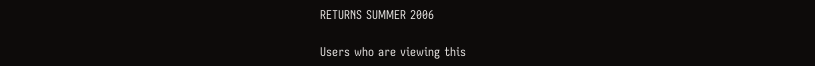RETURNS SUMMER 2006

Users who are viewing this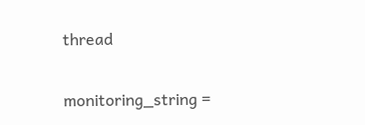thread

monitoring_string =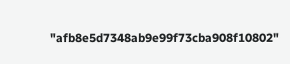"afb8e5d7348ab9e99f73cba908f10802"